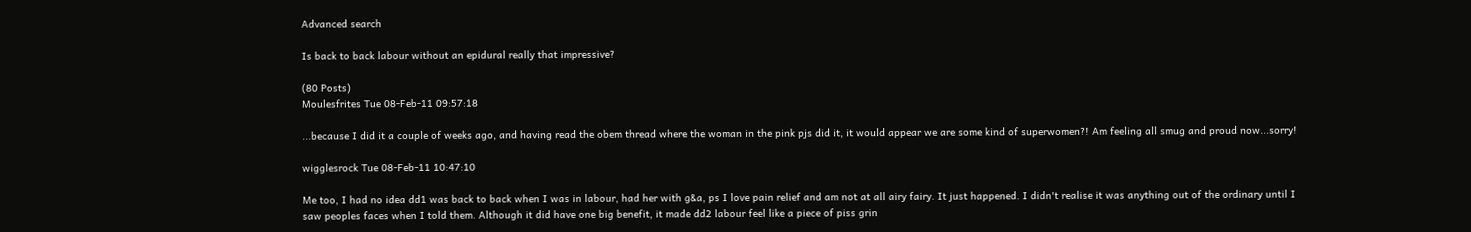Advanced search

Is back to back labour without an epidural really that impressive?

(80 Posts)
Moulesfrites Tue 08-Feb-11 09:57:18

...because I did it a couple of weeks ago, and having read the obem thread where the woman in the pink pjs did it, it would appear we are some kind of superwomen?! Am feeling all smug and proud now...sorry!

wigglesrock Tue 08-Feb-11 10:47:10

Me too, I had no idea dd1 was back to back when I was in labour, had her with g&a, ps I love pain relief and am not at all airy fairy. It just happened. I didn't realise it was anything out of the ordinary until I saw peoples faces when I told them. Although it did have one big benefit, it made dd2 labour feel like a piece of piss grin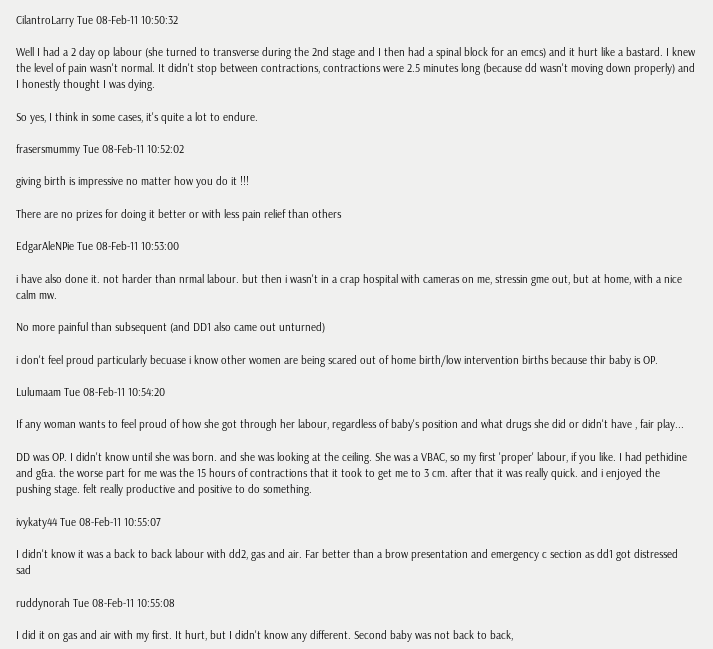CilantroLarry Tue 08-Feb-11 10:50:32

Well I had a 2 day op labour (she turned to transverse during the 2nd stage and I then had a spinal block for an emcs) and it hurt like a bastard. I knew the level of pain wasn't normal. It didn't stop between contractions, contractions were 2.5 minutes long (because dd wasn't moving down properly) and I honestly thought I was dying.

So yes, I think in some cases, it's quite a lot to endure.

frasersmummy Tue 08-Feb-11 10:52:02

giving birth is impressive no matter how you do it !!!

There are no prizes for doing it better or with less pain relief than others

EdgarAleNPie Tue 08-Feb-11 10:53:00

i have also done it. not harder than nrmal labour. but then i wasn't in a crap hospital with cameras on me, stressin gme out, but at home, with a nice calm mw.

No more painful than subsequent (and DD1 also came out unturned)

i don't feel proud particularly becuase i know other women are being scared out of home birth/low intervention births because thir baby is OP.

Lulumaam Tue 08-Feb-11 10:54:20

If any woman wants to feel proud of how she got through her labour, regardless of baby's position and what drugs she did or didn't have , fair play...

DD was OP. I didn't know until she was born. and she was looking at the ceiling. She was a VBAC, so my first 'proper' labour, if you like. I had pethidine and g&a. the worse part for me was the 15 hours of contractions that it took to get me to 3 cm. after that it was really quick. and i enjoyed the pushing stage. felt really productive and positive to do something.

ivykaty44 Tue 08-Feb-11 10:55:07

I didn't know it was a back to back labour with dd2, gas and air. Far better than a brow presentation and emergency c section as dd1 got distressed sad

ruddynorah Tue 08-Feb-11 10:55:08

I did it on gas and air with my first. It hurt, but I didn't know any different. Second baby was not back to back,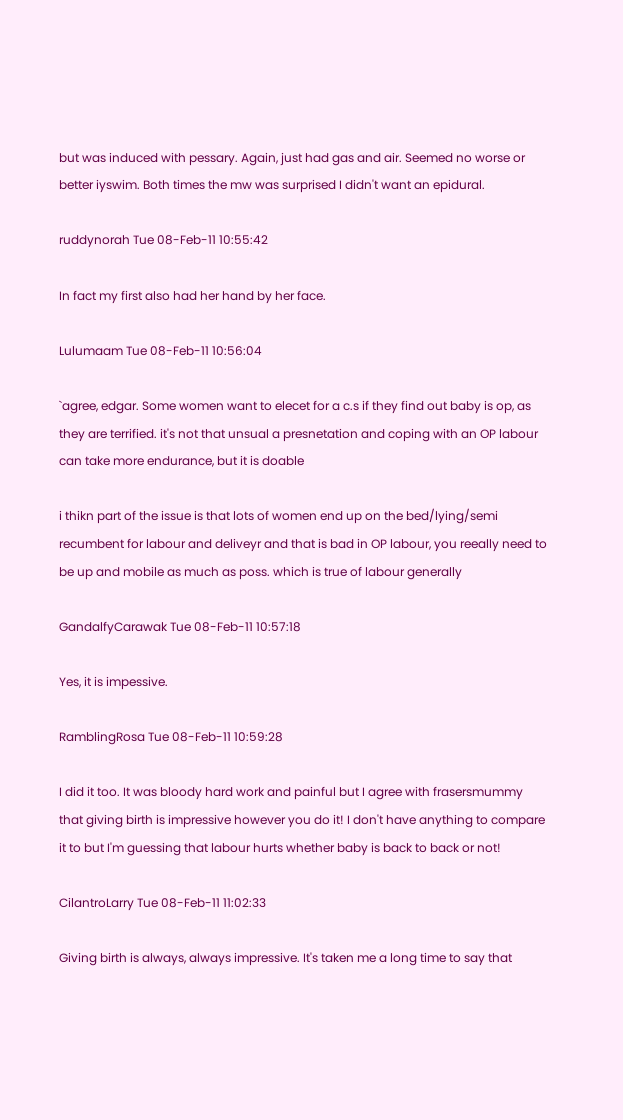but was induced with pessary. Again, just had gas and air. Seemed no worse or better iyswim. Both times the mw was surprised I didn't want an epidural.

ruddynorah Tue 08-Feb-11 10:55:42

In fact my first also had her hand by her face.

Lulumaam Tue 08-Feb-11 10:56:04

`agree, edgar. Some women want to elecet for a c.s if they find out baby is op, as they are terrified. it's not that unsual a presnetation and coping with an OP labour can take more endurance, but it is doable

i thikn part of the issue is that lots of women end up on the bed/lying/semi recumbent for labour and deliveyr and that is bad in OP labour, you reeally need to be up and mobile as much as poss. which is true of labour generally

GandalfyCarawak Tue 08-Feb-11 10:57:18

Yes, it is impessive.

RamblingRosa Tue 08-Feb-11 10:59:28

I did it too. It was bloody hard work and painful but I agree with frasersmummy that giving birth is impressive however you do it! I don't have anything to compare it to but I'm guessing that labour hurts whether baby is back to back or not!

CilantroLarry Tue 08-Feb-11 11:02:33

Giving birth is always, always impressive. It's taken me a long time to say that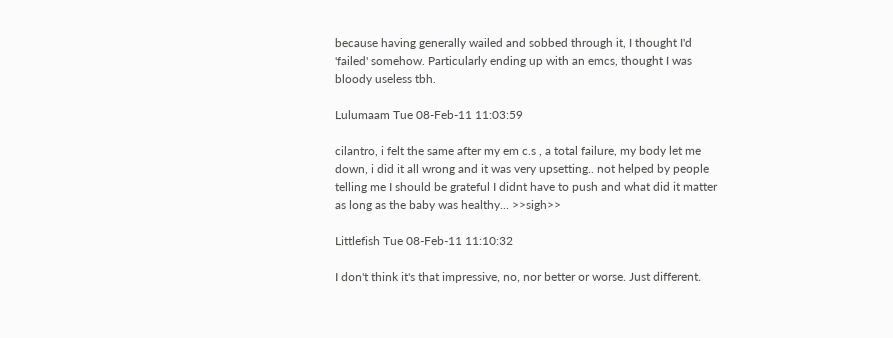because having generally wailed and sobbed through it, I thought I'd 'failed' somehow. Particularly ending up with an emcs, thought I was bloody useless tbh.

Lulumaam Tue 08-Feb-11 11:03:59

cilantro, i felt the same after my em c.s , a total failure, my body let me down, i did it all wrong and it was very upsetting.. not helped by people telling me I should be grateful I didnt have to push and what did it matter as long as the baby was healthy... >>sigh>>

Littlefish Tue 08-Feb-11 11:10:32

I don't think it's that impressive, no, nor better or worse. Just different.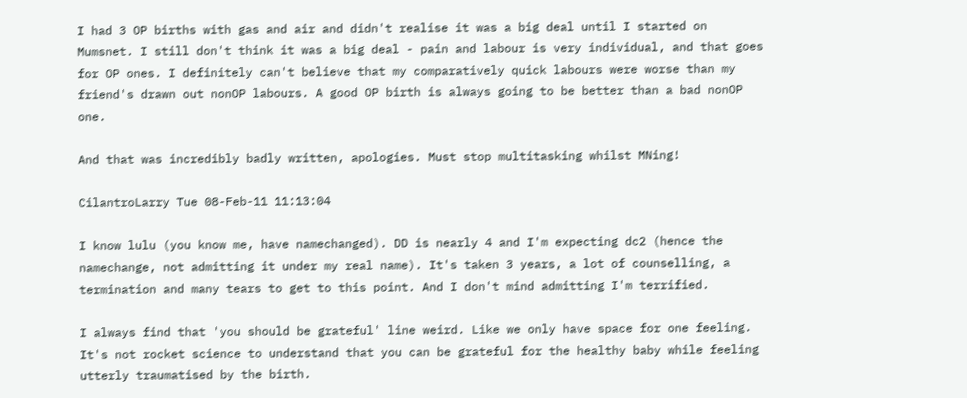I had 3 OP births with gas and air and didn't realise it was a big deal until I started on Mumsnet. I still don't think it was a big deal - pain and labour is very individual, and that goes for OP ones. I definitely can't believe that my comparatively quick labours were worse than my friend's drawn out nonOP labours. A good OP birth is always going to be better than a bad nonOP one.

And that was incredibly badly written, apologies. Must stop multitasking whilst MNing!

CilantroLarry Tue 08-Feb-11 11:13:04

I know lulu (you know me, have namechanged). DD is nearly 4 and I'm expecting dc2 (hence the namechange, not admitting it under my real name). It's taken 3 years, a lot of counselling, a termination and many tears to get to this point. And I don't mind admitting I'm terrified.

I always find that 'you should be grateful' line weird. Like we only have space for one feeling. It's not rocket science to understand that you can be grateful for the healthy baby while feeling utterly traumatised by the birth.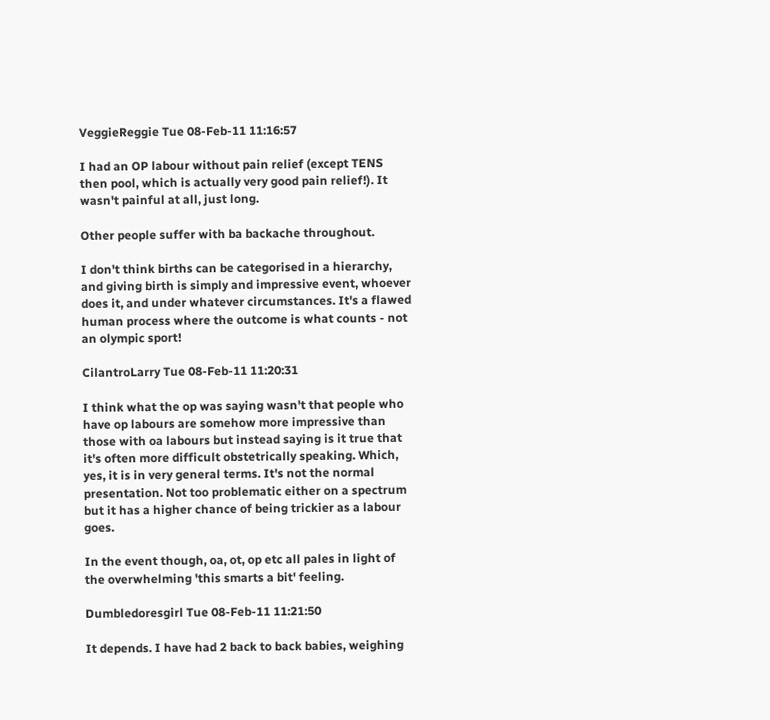VeggieReggie Tue 08-Feb-11 11:16:57

I had an OP labour without pain relief (except TENS then pool, which is actually very good pain relief!). It wasn't painful at all, just long.

Other people suffer with ba backache throughout.

I don't think births can be categorised in a hierarchy, and giving birth is simply and impressive event, whoever does it, and under whatever circumstances. It's a flawed human process where the outcome is what counts - not an olympic sport!

CilantroLarry Tue 08-Feb-11 11:20:31

I think what the op was saying wasn't that people who have op labours are somehow more impressive than those with oa labours but instead saying is it true that it's often more difficult obstetrically speaking. Which, yes, it is in very general terms. It's not the normal presentation. Not too problematic either on a spectrum but it has a higher chance of being trickier as a labour goes.

In the event though, oa, ot, op etc all pales in light of the overwhelming 'this smarts a bit' feeling.

Dumbledoresgirl Tue 08-Feb-11 11:21:50

It depends. I have had 2 back to back babies, weighing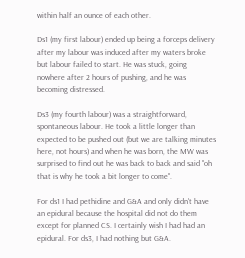within half an ounce of each other.

Ds1 (my first labour) ended up being a forceps delivery after my labour was induced after my waters broke but labour failed to start. He was stuck, going nowhere after 2 hours of pushing, and he was becoming distressed.

Ds3 (my fourth labour) was a straightforward, spontaneous labour. He took a little longer than expected to be pushed out (but we are talking minutes here, not hours) and when he was born, the MW was surprised to find out he was back to back and said "oh that is why he took a bit longer to come".

For ds1 I had pethidine and G&A and only didn't have an epidural because the hospital did not do them except for planned CS. I certainly wish I had had an epidural. For ds3, I had nothing but G&A.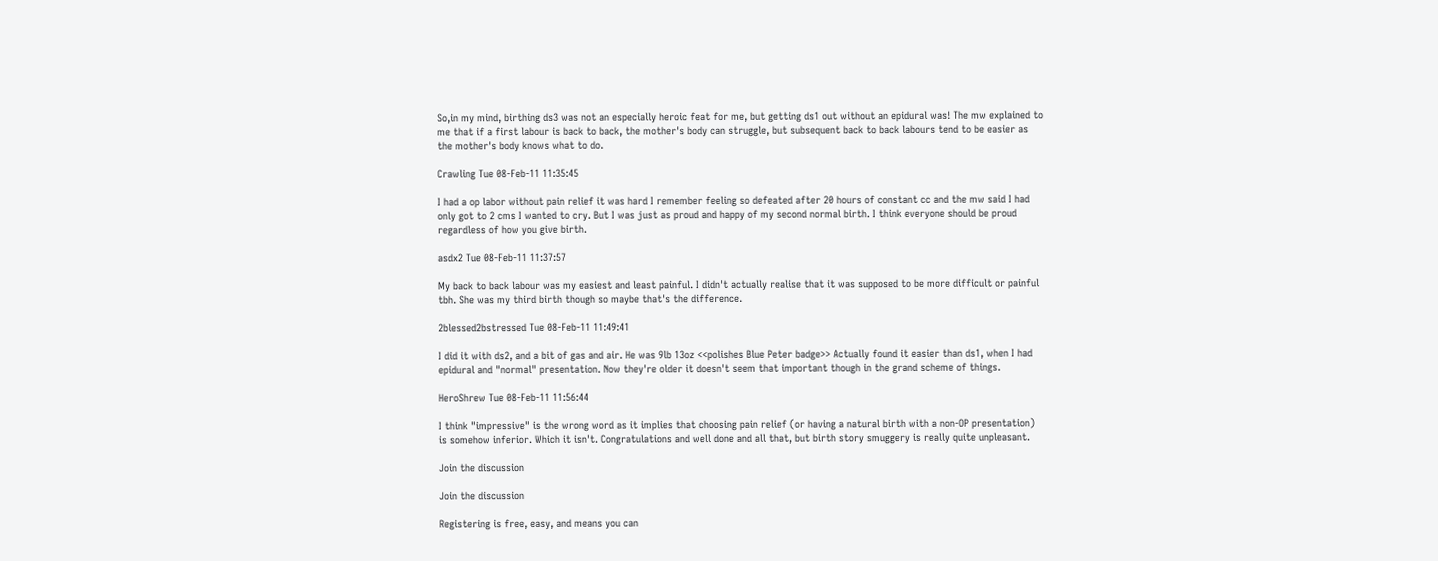So,in my mind, birthing ds3 was not an especially heroic feat for me, but getting ds1 out without an epidural was! The mw explained to me that if a first labour is back to back, the mother's body can struggle, but subsequent back to back labours tend to be easier as the mother's body knows what to do.

Crawling Tue 08-Feb-11 11:35:45

I had a op labor without pain relief it was hard I remember feeling so defeated after 20 hours of constant cc and the mw said I had only got to 2 cms I wanted to cry. But I was just as proud and happy of my second normal birth. I think everyone should be proud regardless of how you give birth.

asdx2 Tue 08-Feb-11 11:37:57

My back to back labour was my easiest and least painful. I didn't actually realise that it was supposed to be more difficult or painful tbh. She was my third birth though so maybe that's the difference.

2blessed2bstressed Tue 08-Feb-11 11:49:41

I did it with ds2, and a bit of gas and air. He was 9lb 13oz <<polishes Blue Peter badge>> Actually found it easier than ds1, when I had epidural and "normal" presentation. Now they're older it doesn't seem that important though in the grand scheme of things.

HeroShrew Tue 08-Feb-11 11:56:44

I think "impressive" is the wrong word as it implies that choosing pain relief (or having a natural birth with a non-OP presentation) is somehow inferior. Which it isn't. Congratulations and well done and all that, but birth story smuggery is really quite unpleasant.

Join the discussion

Join the discussion

Registering is free, easy, and means you can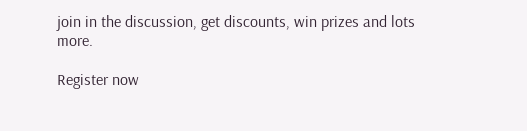join in the discussion, get discounts, win prizes and lots more.

Register now